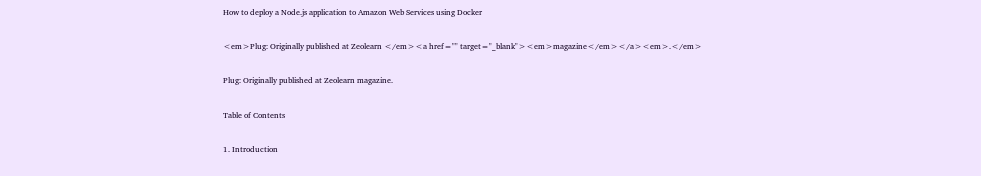How to deploy a Node.js application to Amazon Web Services using Docker

<em>Plug: Originally published at Zeolearn </em><a href="" target="_blank"><em>magazine</em></a><em>.</em>

Plug: Originally published at Zeolearn magazine.

Table of Contents

1. Introduction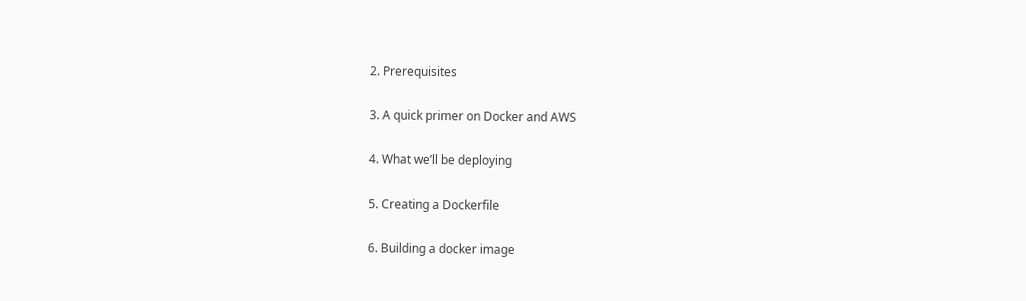2. Prerequisites

3. A quick primer on Docker and AWS

4. What we’ll be deploying

5. Creating a Dockerfile

6. Building a docker image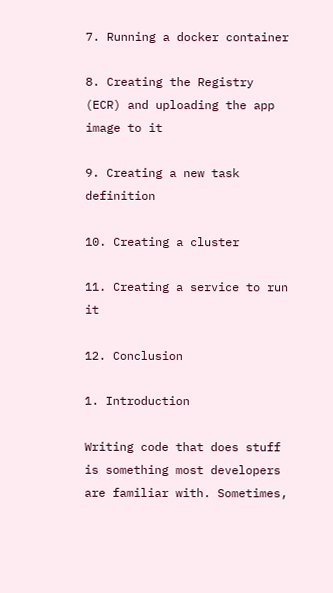7. Running a docker container

8. Creating the Registry (ECR) and uploading the app image to it

9. Creating a new task definition

10. Creating a cluster

11. Creating a service to run it

12. Conclusion

1. Introduction

Writing code that does stuff is something most developers are familiar with. Sometimes,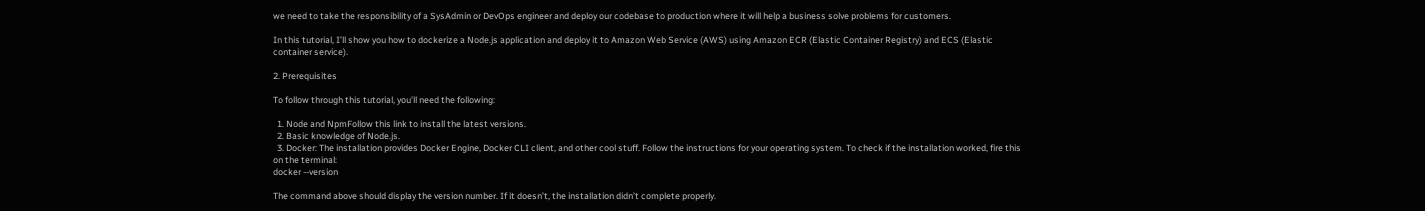we need to take the responsibility of a SysAdmin or DevOps engineer and deploy our codebase to production where it will help a business solve problems for customers.

In this tutorial, I’ll show you how to dockerize a Node.js application and deploy it to Amazon Web Service (AWS) using Amazon ECR (Elastic Container Registry) and ECS (Elastic container service).

2. Prerequisites

To follow through this tutorial, you’ll need the following:

  1. Node and NpmFollow this link to install the latest versions.
  2. Basic knowledge of Node.js.
  3. Docker: The installation provides Docker Engine, Docker CLI client, and other cool stuff. Follow the instructions for your operating system. To check if the installation worked, fire this on the terminal:
docker --version

The command above should display the version number. If it doesn’t, the installation didn’t complete properly.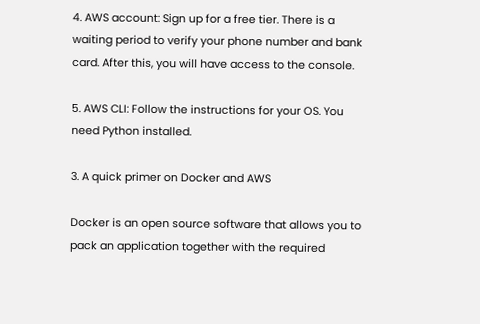4. AWS account: Sign up for a free tier. There is a waiting period to verify your phone number and bank card. After this, you will have access to the console.

5. AWS CLI: Follow the instructions for your OS. You need Python installed.

3. A quick primer on Docker and AWS

Docker is an open source software that allows you to pack an application together with the required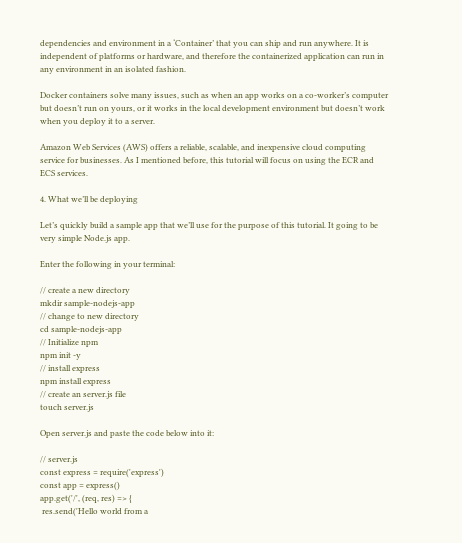dependencies and environment in a ‘Container’ that you can ship and run anywhere. It is independent of platforms or hardware, and therefore the containerized application can run in any environment in an isolated fashion.

Docker containers solve many issues, such as when an app works on a co-worker’s computer but doesn’t run on yours, or it works in the local development environment but doesn’t work when you deploy it to a server.

Amazon Web Services (AWS) offers a reliable, scalable, and inexpensive cloud computing service for businesses. As I mentioned before, this tutorial will focus on using the ECR and ECS services.

4. What we’ll be deploying

Let’s quickly build a sample app that we’ll use for the purpose of this tutorial. It going to be very simple Node.js app.

Enter the following in your terminal:

// create a new directory
mkdir sample-nodejs-app
// change to new directory
cd sample-nodejs-app
// Initialize npm
npm init -y
// install express
npm install express
// create an server.js file
touch server.js

Open server.js and paste the code below into it:

// server.js
const express = require('express')
const app = express()
app.get('/', (req, res) => {
 res.send('Hello world from a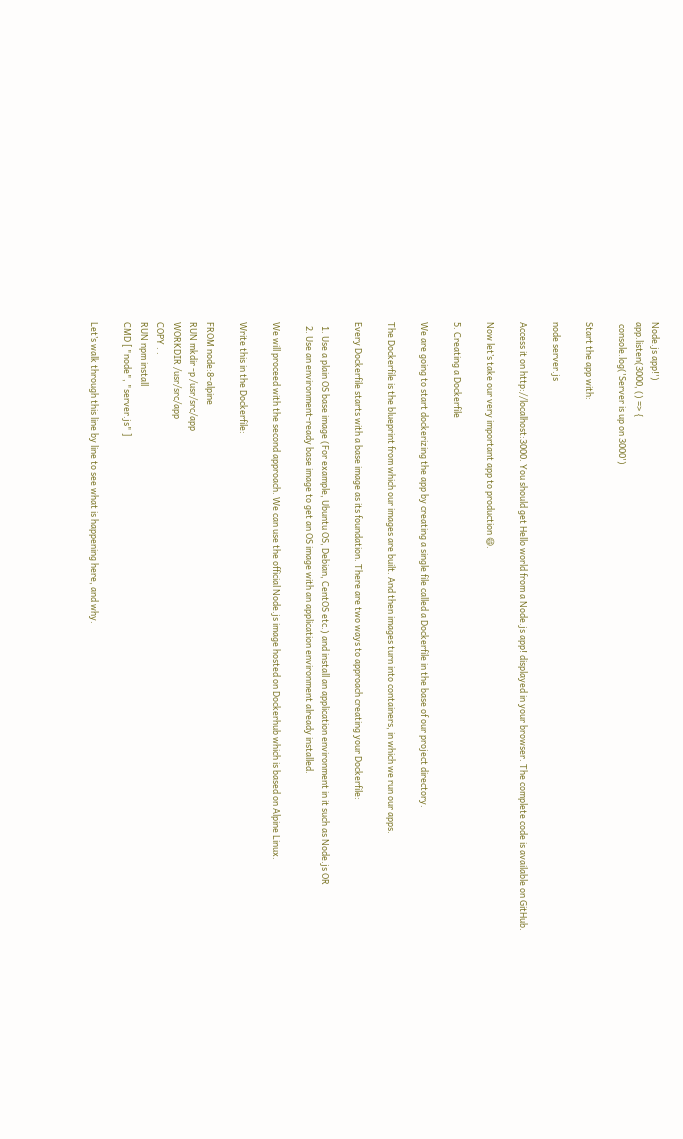Node.js app!')
app.listen(3000, () => {
 console.log('Server is up on 3000')

Start the app with:

node server.js

Access it on http://localhost:3000. You should get Hello world from a Node.js app! displayed in your browser. The complete code is available on GitHub.

Now let’s take our very important app to production 😄.

5. Creating a Dockerfile

We are going to start dockerizing the app by creating a single file called a Dockerfile in the base of our project directory.

The Dockerfile is the blueprint from which our images are built. And then images turn into containers, in which we run our apps.

Every Dockerfile starts with a base image as its foundation. There are two ways to approach creating your Dockerfile:

  1. Use a plain OS base image (For example, Ubuntu OS, Debian, CentOS etc.) and install an application environment in it such as Node.js OR
  2. Use an environment-ready base image to get an OS image with an application environment already installed.

We will proceed with the second approach. We can use the official Node.js image hosted on Dockerhub which is based on Alpine Linux.

Write this in the Dockerfile:

FROM node:8-alpine
RUN mkdir -p /usr/src/app
WORKDIR /usr/src/app
COPY . .
RUN npm install
CMD [ "node", "server.js" ]

Let’s walk through this line by line to see what is happening here, and why.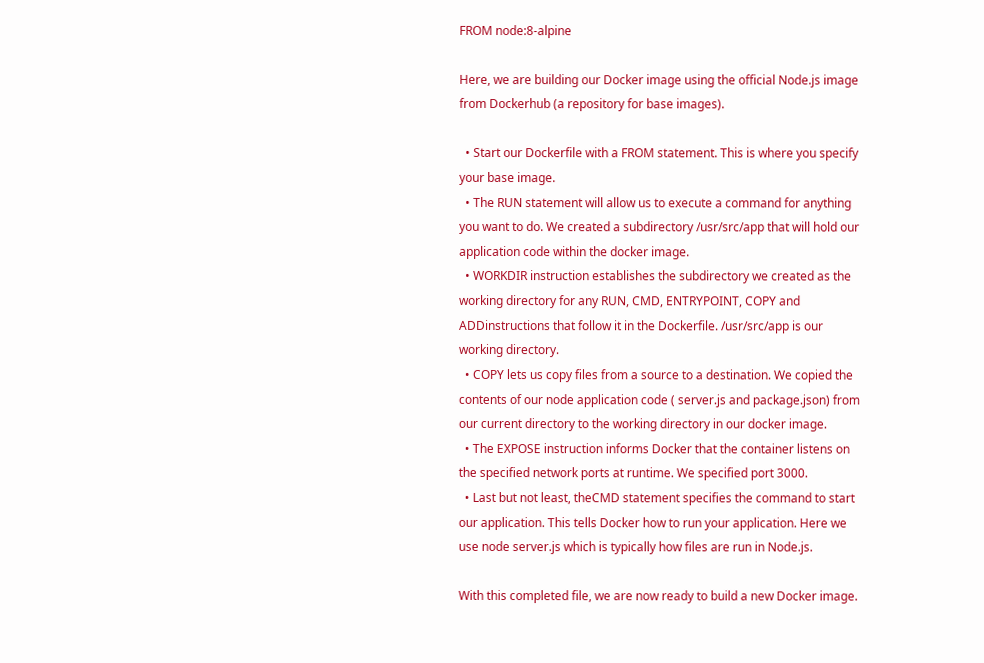FROM node:8-alpine

Here, we are building our Docker image using the official Node.js image from Dockerhub (a repository for base images).

  • Start our Dockerfile with a FROM statement. This is where you specify your base image.
  • The RUN statement will allow us to execute a command for anything you want to do. We created a subdirectory /usr/src/app that will hold our application code within the docker image.
  • WORKDIR instruction establishes the subdirectory we created as the working directory for any RUN, CMD, ENTRYPOINT, COPY and ADDinstructions that follow it in the Dockerfile. /usr/src/app is our working directory.
  • COPY lets us copy files from a source to a destination. We copied the contents of our node application code ( server.js and package.json) from our current directory to the working directory in our docker image.
  • The EXPOSE instruction informs Docker that the container listens on the specified network ports at runtime. We specified port 3000.
  • Last but not least, theCMD statement specifies the command to start our application. This tells Docker how to run your application. Here we use node server.js which is typically how files are run in Node.js.

With this completed file, we are now ready to build a new Docker image.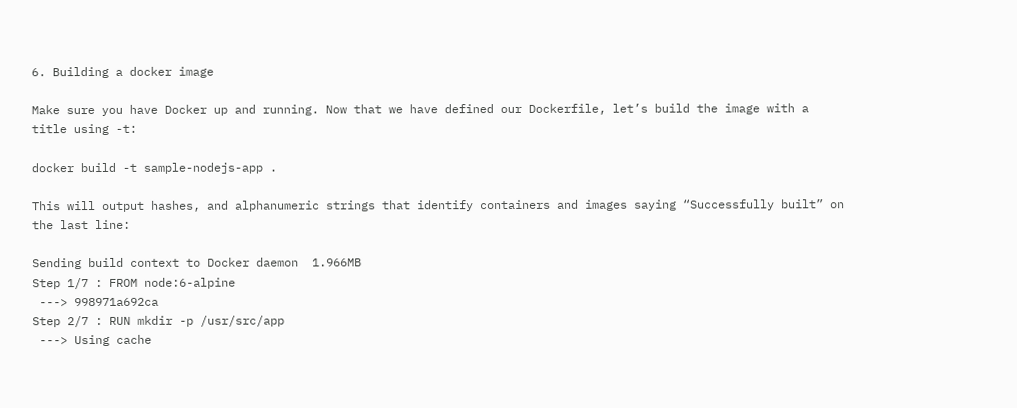6. Building a docker image

Make sure you have Docker up and running. Now that we have defined our Dockerfile, let’s build the image with a title using -t:

docker build -t sample-nodejs-app .

This will output hashes, and alphanumeric strings that identify containers and images saying “Successfully built” on the last line:

Sending build context to Docker daemon  1.966MB
Step 1/7 : FROM node:6-alpine
 ---> 998971a692ca
Step 2/7 : RUN mkdir -p /usr/src/app
 ---> Using cache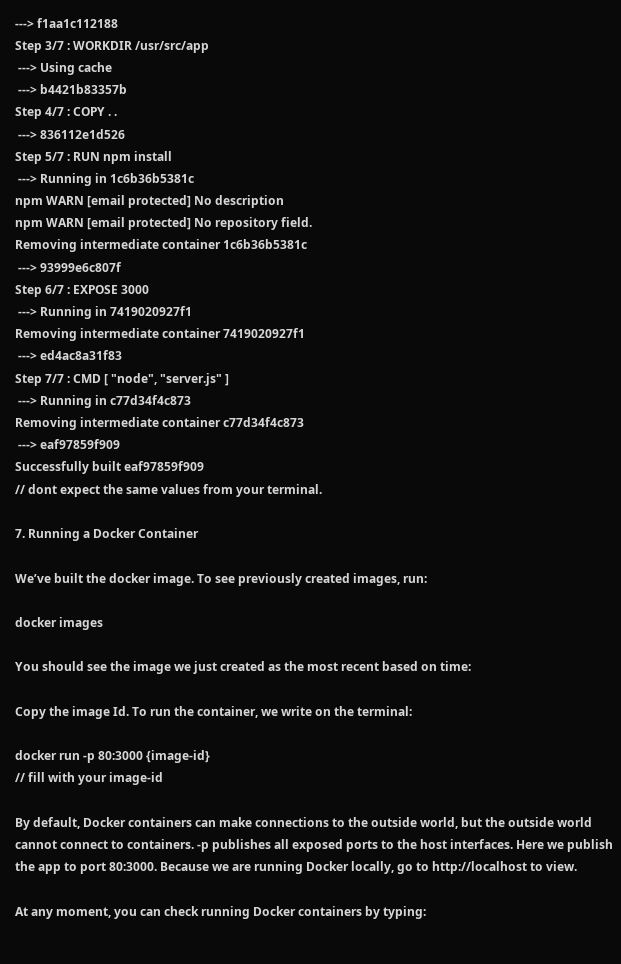---> f1aa1c112188
Step 3/7 : WORKDIR /usr/src/app
 ---> Using cache
 ---> b4421b83357b
Step 4/7 : COPY . .
 ---> 836112e1d526
Step 5/7 : RUN npm install
 ---> Running in 1c6b36b5381c
npm WARN [email protected] No description
npm WARN [email protected] No repository field.
Removing intermediate container 1c6b36b5381c
 ---> 93999e6c807f
Step 6/7 : EXPOSE 3000
 ---> Running in 7419020927f1
Removing intermediate container 7419020927f1
 ---> ed4ac8a31f83
Step 7/7 : CMD [ "node", "server.js" ]
 ---> Running in c77d34f4c873
Removing intermediate container c77d34f4c873
 ---> eaf97859f909
Successfully built eaf97859f909
// dont expect the same values from your terminal.

7. Running a Docker Container

We’ve built the docker image. To see previously created images, run:

docker images

You should see the image we just created as the most recent based on time:

Copy the image Id. To run the container, we write on the terminal:

docker run -p 80:3000 {image-id}
// fill with your image-id

By default, Docker containers can make connections to the outside world, but the outside world cannot connect to containers. -p publishes all exposed ports to the host interfaces. Here we publish the app to port 80:3000. Because we are running Docker locally, go to http://localhost to view.

At any moment, you can check running Docker containers by typing: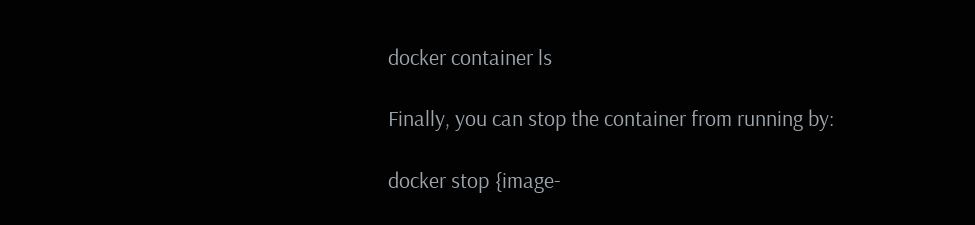docker container ls

Finally, you can stop the container from running by:

docker stop {image-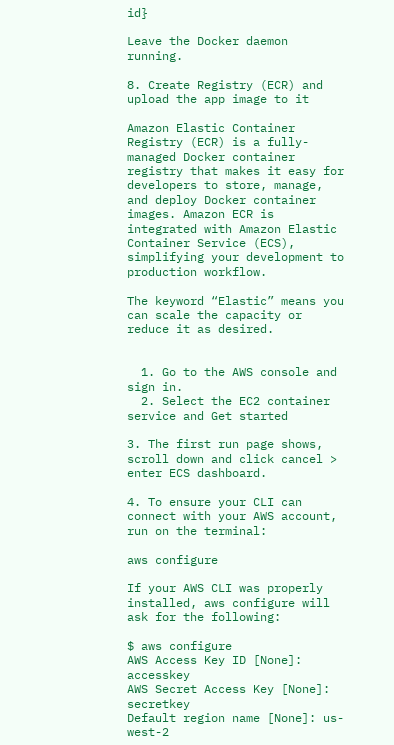id}

Leave the Docker daemon running.

8. Create Registry (ECR) and upload the app image to it

Amazon Elastic Container Registry (ECR) is a fully-managed Docker container registry that makes it easy for developers to store, manage, and deploy Docker container images. Amazon ECR is integrated with Amazon Elastic Container Service (ECS), simplifying your development to production workflow.

The keyword “Elastic” means you can scale the capacity or reduce it as desired.


  1. Go to the AWS console and sign in.
  2. Select the EC2 container service and Get started

3. The first run page shows, scroll down and click cancel > enter ECS dashboard.

4. To ensure your CLI can connect with your AWS account, run on the terminal:

aws configure

If your AWS CLI was properly installed, aws configure will ask for the following:

$ aws configure
AWS Access Key ID [None]: accesskey
AWS Secret Access Key [None]: secretkey
Default region name [None]: us-west-2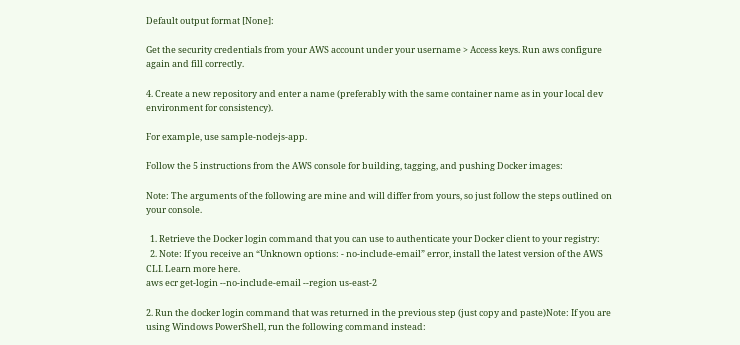Default output format [None]:

Get the security credentials from your AWS account under your username > Access keys. Run aws configure again and fill correctly.

4. Create a new repository and enter a name (preferably with the same container name as in your local dev environment for consistency).

For example, use sample-nodejs-app.

Follow the 5 instructions from the AWS console for building, tagging, and pushing Docker images:

Note: The arguments of the following are mine and will differ from yours, so just follow the steps outlined on your console.

  1. Retrieve the Docker login command that you can use to authenticate your Docker client to your registry:
  2. Note: If you receive an “Unknown options: - no-include-email” error, install the latest version of the AWS CLI. Learn more here.
aws ecr get-login --no-include-email --region us-east-2

2. Run the docker login command that was returned in the previous step (just copy and paste)Note: If you are using Windows PowerShell, run the following command instead: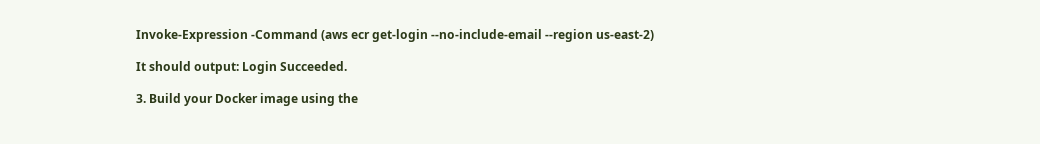Invoke-Expression -Command (aws ecr get-login --no-include-email --region us-east-2)

It should output: Login Succeeded.

3. Build your Docker image using the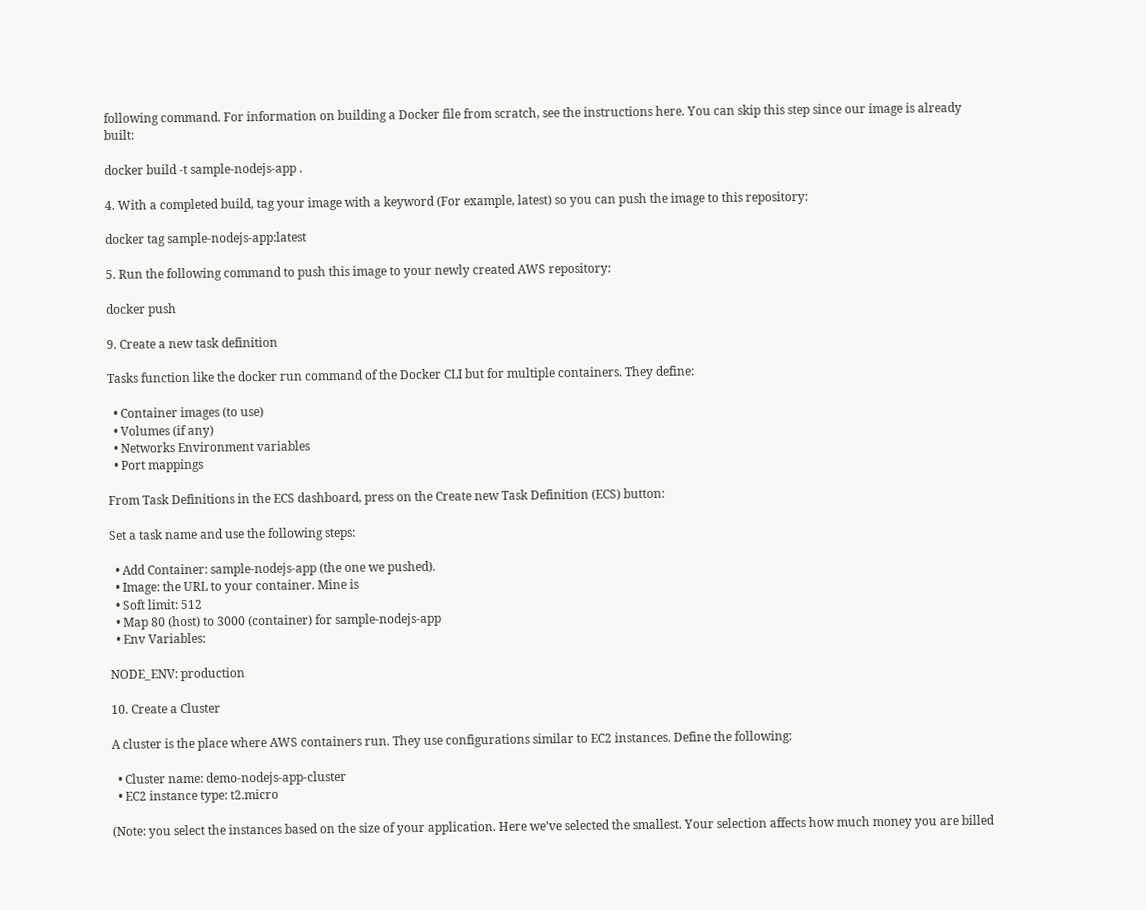following command. For information on building a Docker file from scratch, see the instructions here. You can skip this step since our image is already built:

docker build -t sample-nodejs-app .

4. With a completed build, tag your image with a keyword (For example, latest) so you can push the image to this repository:

docker tag sample-nodejs-app:latest

5. Run the following command to push this image to your newly created AWS repository:

docker push

9. Create a new task definition

Tasks function like the docker run command of the Docker CLI but for multiple containers. They define:

  • Container images (to use)
  • Volumes (if any)
  • Networks Environment variables
  • Port mappings

From Task Definitions in the ECS dashboard, press on the Create new Task Definition (ECS) button:

Set a task name and use the following steps:

  • Add Container: sample-nodejs-app (the one we pushed).
  • Image: the URL to your container. Mine is
  • Soft limit: 512
  • Map 80 (host) to 3000 (container) for sample-nodejs-app
  • Env Variables:

NODE_ENV: production

10. Create a Cluster

A cluster is the place where AWS containers run. They use configurations similar to EC2 instances. Define the following:

  • Cluster name: demo-nodejs-app-cluster
  • EC2 instance type: t2.micro

(Note: you select the instances based on the size of your application. Here we’ve selected the smallest. Your selection affects how much money you are billed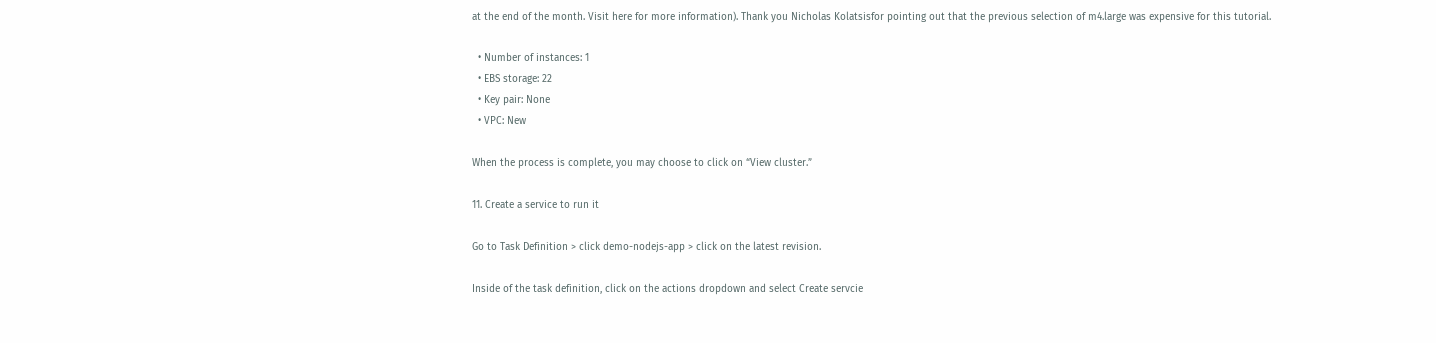at the end of the month. Visit here for more information). Thank you Nicholas Kolatsisfor pointing out that the previous selection of m4.large was expensive for this tutorial.

  • Number of instances: 1
  • EBS storage: 22
  • Key pair: None
  • VPC: New

When the process is complete, you may choose to click on “View cluster.”

11. Create a service to run it

Go to Task Definition > click demo-nodejs-app > click on the latest revision.

Inside of the task definition, click on the actions dropdown and select Create servcie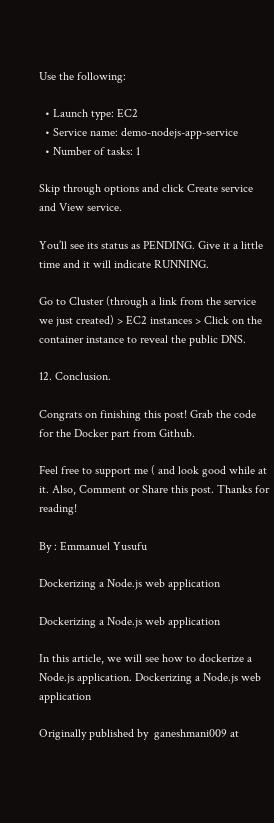Use the following:

  • Launch type: EC2
  • Service name: demo-nodejs-app-service
  • Number of tasks: 1

Skip through options and click Create service and View service.

You’ll see its status as PENDING. Give it a little time and it will indicate RUNNING.

Go to Cluster (through a link from the service we just created) > EC2 instances > Click on the container instance to reveal the public DNS.

12. Conclusion.

Congrats on finishing this post! Grab the code for the Docker part from Github.

Feel free to support me ( and look good while at it. Also, Comment or Share this post. Thanks for reading!

By : Emmanuel Yusufu

Dockerizing a Node.js web application

Dockerizing a Node.js web application

In this article, we will see how to dockerize a Node.js application. Dockerizing a Node.js web application

Originally published by  ganeshmani009 at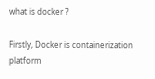what is docker ?

Firstly, Docker is containerization platform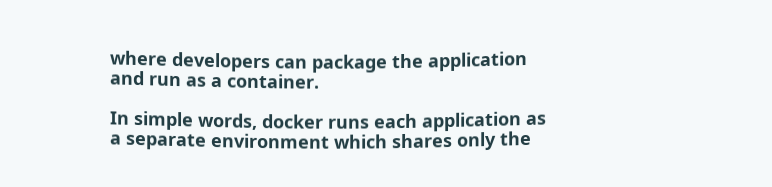where developers can package the application and run as a container.

In simple words, docker runs each application as a separate environment which shares only the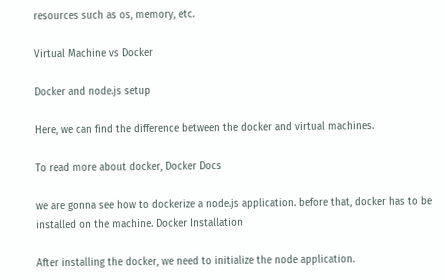resources such as os, memory, etc.

Virtual Machine vs Docker

Docker and node.js setup

Here, we can find the difference between the docker and virtual machines.

To read more about docker, Docker Docs

we are gonna see how to dockerize a node.js application. before that, docker has to be installed on the machine. Docker Installation

After installing the docker, we need to initialize the node application.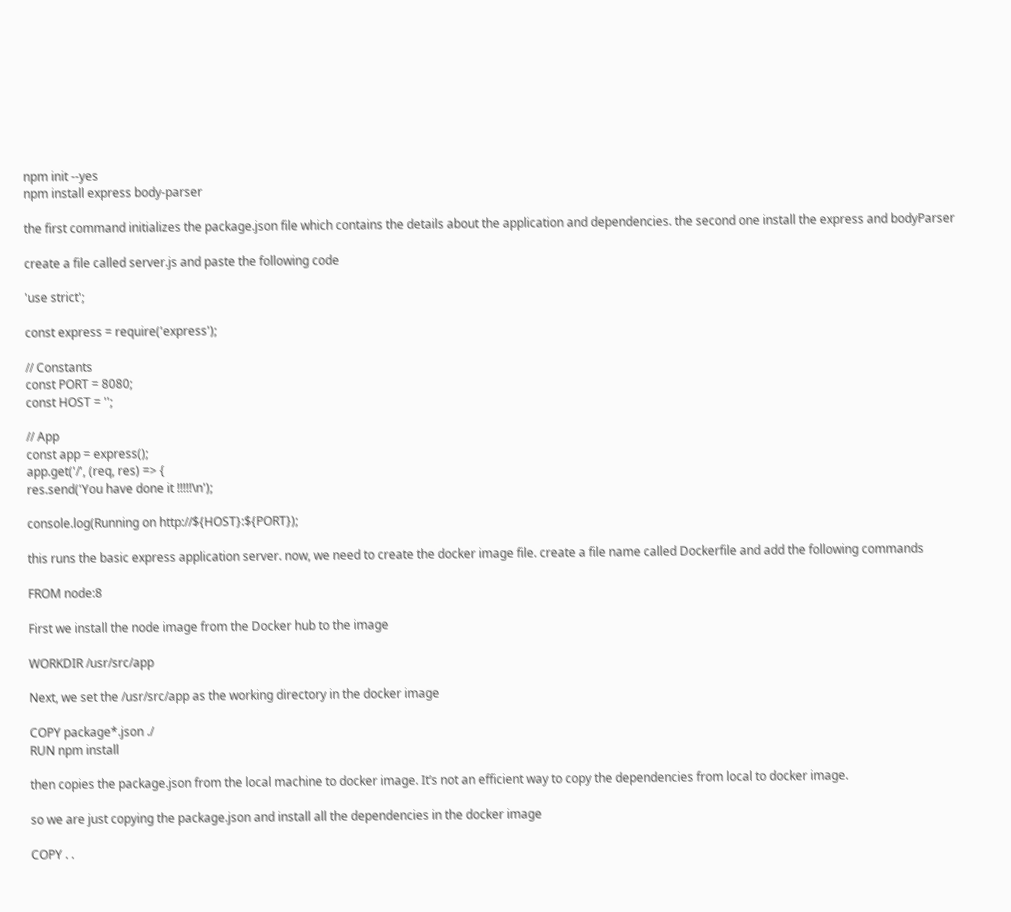npm init --yes
npm install express body-parser

the first command initializes the package.json file which contains the details about the application and dependencies. the second one install the express and bodyParser

create a file called server.js and paste the following code

'use strict';

const express = require('express');

// Constants
const PORT = 8080;
const HOST = '';

// App
const app = express();
app.get('/', (req, res) => {
res.send('You have done it !!!!!\n');

console.log(Running on http://${HOST}:${PORT});

this runs the basic express application server. now, we need to create the docker image file. create a file name called Dockerfile and add the following commands

FROM node:8

First we install the node image from the Docker hub to the image

WORKDIR /usr/src/app

Next, we set the /usr/src/app as the working directory in the docker image

COPY package*.json ./
RUN npm install

then copies the package.json from the local machine to docker image. It’s not an efficient way to copy the dependencies from local to docker image.

so we are just copying the package.json and install all the dependencies in the docker image

COPY . .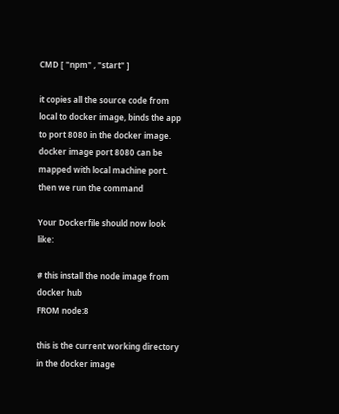CMD [ "npm" , "start" ]

it copies all the source code from local to docker image, binds the app to port 8080 in the docker image. docker image port 8080 can be mapped with local machine port. then we run the command

Your Dockerfile should now look like:

# this install the node image from docker hub
FROM node:8

this is the current working directory in the docker image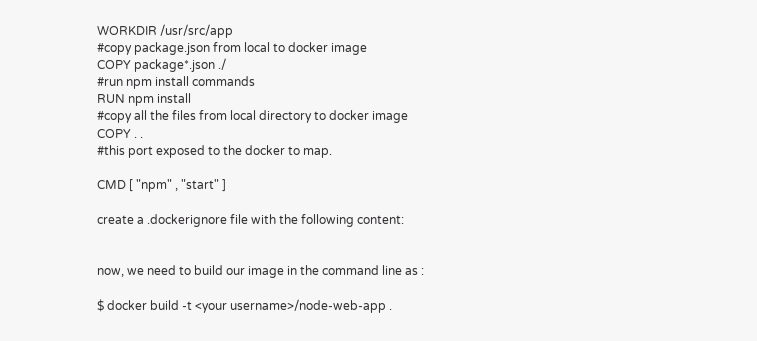WORKDIR /usr/src/app
#copy package.json from local to docker image
COPY package*.json ./
#run npm install commands
RUN npm install
#copy all the files from local directory to docker image
COPY . .
#this port exposed to the docker to map.

CMD [ "npm" , "start" ]

create a .dockerignore file with the following content:


now, we need to build our image in the command line as :

$ docker build -t <your username>/node-web-app .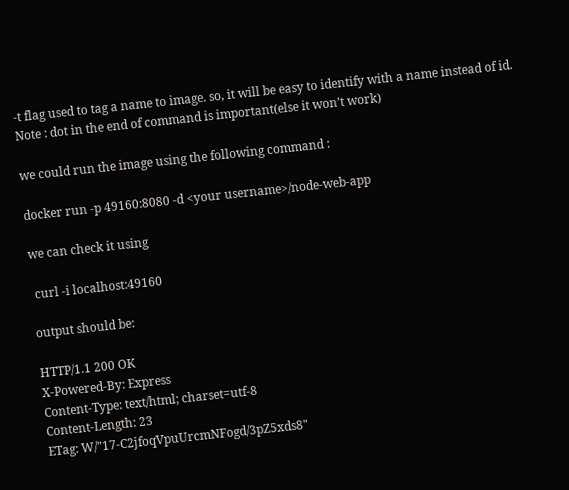-t flag used to tag a name to image. so, it will be easy to identify with a name instead of id. Note : dot in the end of command is important(else it won’t work)

we could run the image using the following command :

docker run -p 49160:8080 -d <your username>/node-web-app

we can check it using

 curl -i localhost:49160

output should be:

HTTP/1.1 200 OK
X-Powered-By: Express
Content-Type: text/html; charset=utf-8
Content-Length: 23
ETag: W/"17-C2jfoqVpuUrcmNFogd/3pZ5xds8"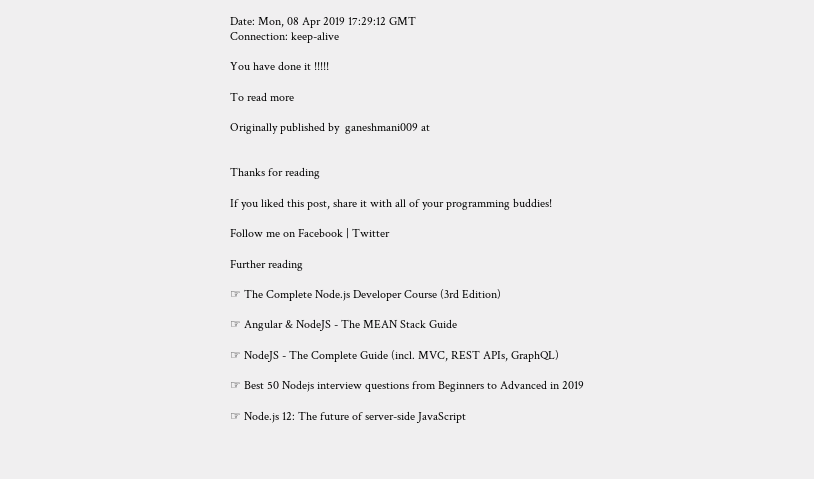Date: Mon, 08 Apr 2019 17:29:12 GMT
Connection: keep-alive

You have done it !!!!!

To read more

Originally published by  ganeshmani009 at


Thanks for reading

If you liked this post, share it with all of your programming buddies!

Follow me on Facebook | Twitter

Further reading

☞ The Complete Node.js Developer Course (3rd Edition)

☞ Angular & NodeJS - The MEAN Stack Guide

☞ NodeJS - The Complete Guide (incl. MVC, REST APIs, GraphQL)

☞ Best 50 Nodejs interview questions from Beginners to Advanced in 2019

☞ Node.js 12: The future of server-side JavaScript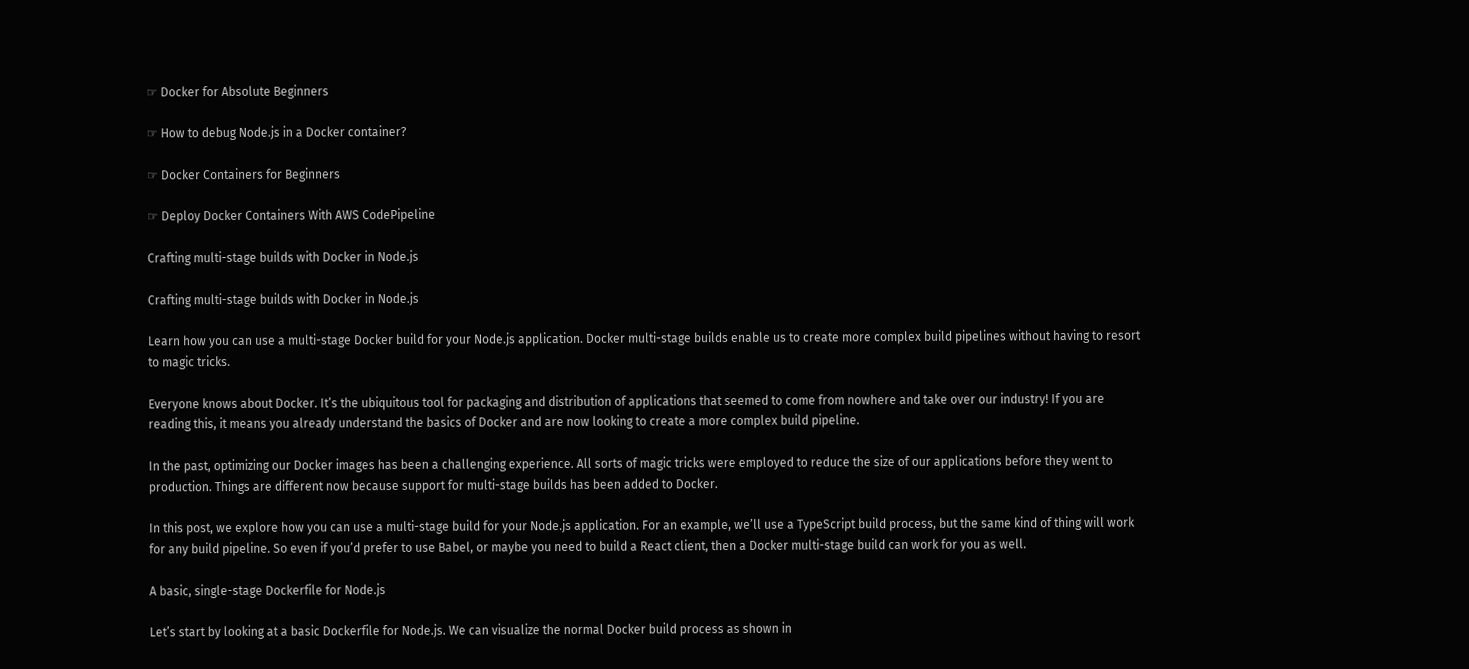☞ Docker for Absolute Beginners

☞ How to debug Node.js in a Docker container?

☞ Docker Containers for Beginners

☞ Deploy Docker Containers With AWS CodePipeline

Crafting multi-stage builds with Docker in Node.js

Crafting multi-stage builds with Docker in Node.js

Learn how you can use a multi-stage Docker build for your Node.js application. Docker multi-stage builds enable us to create more complex build pipelines without having to resort to magic tricks.

Everyone knows about Docker. It’s the ubiquitous tool for packaging and distribution of applications that seemed to come from nowhere and take over our industry! If you are reading this, it means you already understand the basics of Docker and are now looking to create a more complex build pipeline.

In the past, optimizing our Docker images has been a challenging experience. All sorts of magic tricks were employed to reduce the size of our applications before they went to production. Things are different now because support for multi-stage builds has been added to Docker.

In this post, we explore how you can use a multi-stage build for your Node.js application. For an example, we’ll use a TypeScript build process, but the same kind of thing will work for any build pipeline. So even if you’d prefer to use Babel, or maybe you need to build a React client, then a Docker multi-stage build can work for you as well.

A basic, single-stage Dockerfile for Node.js

Let’s start by looking at a basic Dockerfile for Node.js. We can visualize the normal Docker build process as shown in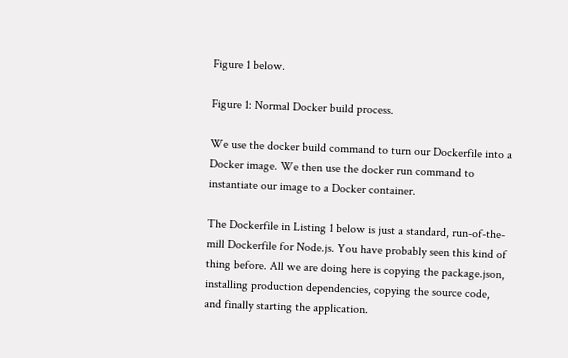Figure 1 below.

Figure 1: Normal Docker build process.

We use the docker build command to turn our Dockerfile into a Docker image. We then use the docker run command to instantiate our image to a Docker container.

The Dockerfile in Listing 1 below is just a standard, run-of-the-mill Dockerfile for Node.js. You have probably seen this kind of thing before. All we are doing here is copying the package.json, installing production dependencies, copying the source code, and finally starting the application.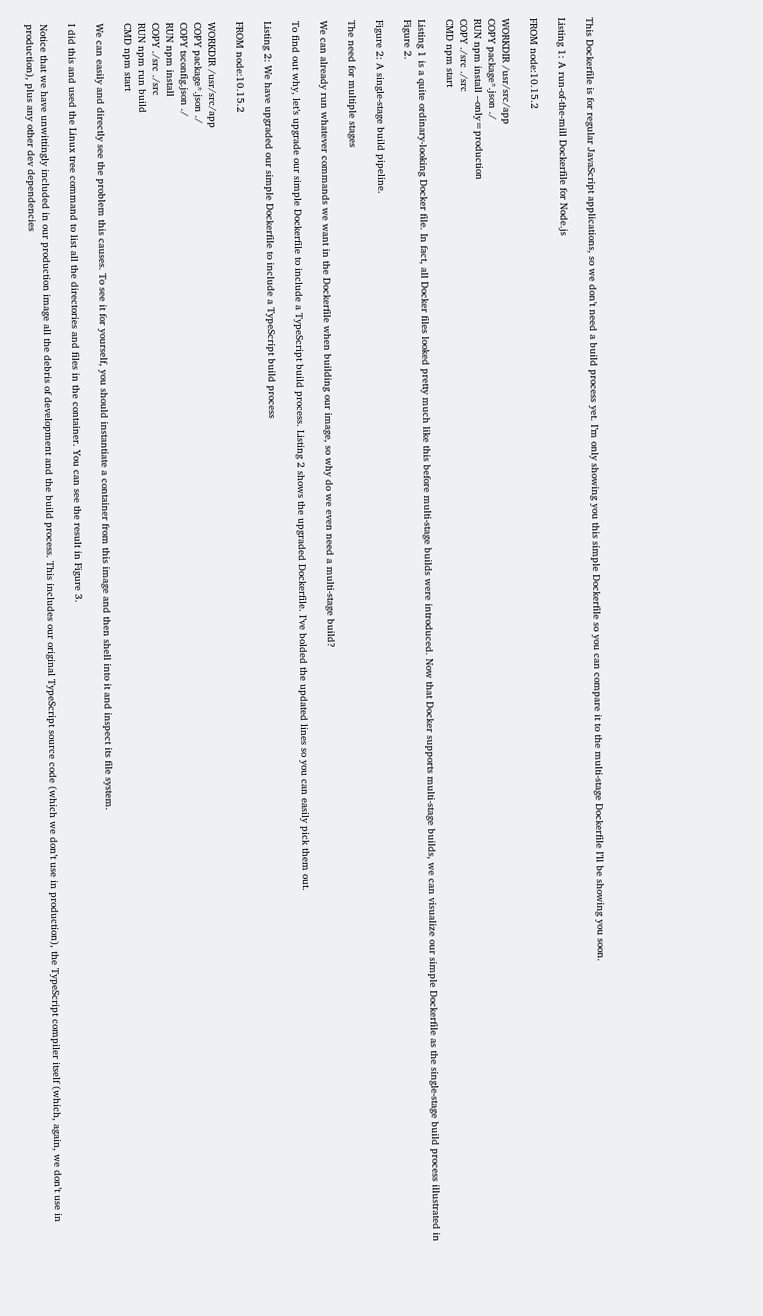This Dockerfile is for regular JavaScript applications, so we don’t need a build process yet. I’m only showing you this simple Dockerfile so you can compare it to the multi-stage Dockerfile I’ll be showing you soon.

Listing 1: A run-of-the-mill Dockerfile for Node.js

FROM node:10.15.2

WORKDIR /usr/src/app
COPY package*.json ./
RUN npm install --only=production
COPY ./src ./src
CMD npm start

Listing 1 is a quite ordinary-looking Docker file. In fact, all Docker files looked pretty much like this before multi-stage builds were introduced. Now that Docker supports multi-stage builds, we can visualize our simple Dockerfile as the single-stage build process illustrated in Figure 2.

Figure 2: A single-stage build pipeline.

The need for multiple stages

We can already run whatever commands we want in the Dockerfile when building our image, so why do we even need a multi-stage build?

To find out why, let’s upgrade our simple Dockerfile to include a TypeScript build process. Listing 2 shows the upgraded Dockerfile. I’ve bolded the updated lines so you can easily pick them out.

Listing 2: We have upgraded our simple Dockerfile to include a TypeScript build process

FROM node:10.15.2

WORKDIR /usr/src/app
COPY package*.json ./
COPY tsconfig.json ./
RUN npm install
COPY ./src ./src
RUN npm run build
CMD npm start

We can easily and directly see the problem this causes. To see it for yourself, you should instantiate a container from this image and then shell into it and inspect its file system.

I did this and used the Linux tree command to list all the directories and files in the container. You can see the result in Figure 3.

Notice that we have unwittingly included in our production image all the debris of development and the build process. This includes our original TypeScript source code (which we don’t use in production), the TypeScript compiler itself (which, again, we don’t use in production), plus any other dev dependencies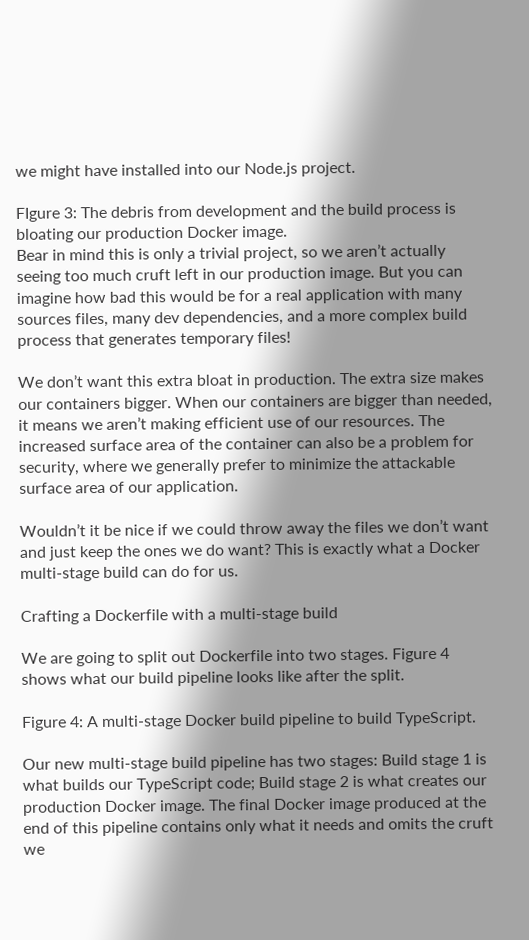we might have installed into our Node.js project.

FIgure 3: The debris from development and the build process is bloating our production Docker image.
Bear in mind this is only a trivial project, so we aren’t actually seeing too much cruft left in our production image. But you can imagine how bad this would be for a real application with many sources files, many dev dependencies, and a more complex build process that generates temporary files!

We don’t want this extra bloat in production. The extra size makes our containers bigger. When our containers are bigger than needed, it means we aren’t making efficient use of our resources. The increased surface area of the container can also be a problem for security, where we generally prefer to minimize the attackable surface area of our application.

Wouldn’t it be nice if we could throw away the files we don’t want and just keep the ones we do want? This is exactly what a Docker multi-stage build can do for us.

Crafting a Dockerfile with a multi-stage build

We are going to split out Dockerfile into two stages. Figure 4 shows what our build pipeline looks like after the split.

Figure 4: A multi-stage Docker build pipeline to build TypeScript.

Our new multi-stage build pipeline has two stages: Build stage 1 is what builds our TypeScript code; Build stage 2 is what creates our production Docker image. The final Docker image produced at the end of this pipeline contains only what it needs and omits the cruft we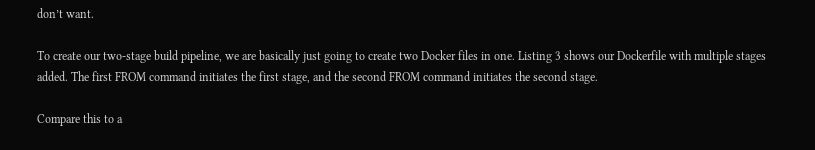don’t want.

To create our two-stage build pipeline, we are basically just going to create two Docker files in one. Listing 3 shows our Dockerfile with multiple stages added. The first FROM command initiates the first stage, and the second FROM command initiates the second stage.

Compare this to a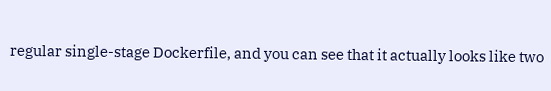regular single-stage Dockerfile, and you can see that it actually looks like two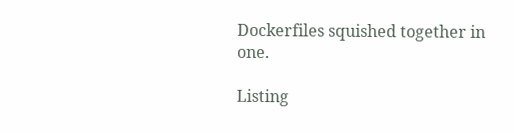Dockerfiles squished together in one.

Listing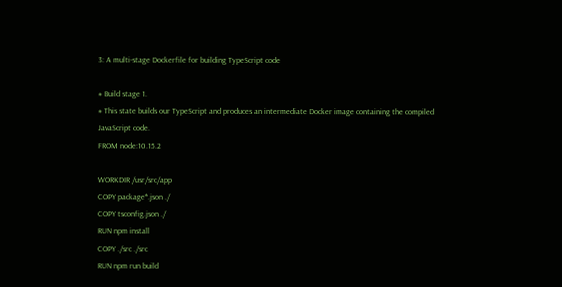3: A multi-stage Dockerfile for building TypeScript code

# Build stage 1.
# This state builds our TypeScript and produces an intermediate Docker image containing the compiled JavaScript code.
FROM node:10.15.2

WORKDIR /usr/src/app
COPY package*.json ./
COPY tsconfig.json ./
RUN npm install
COPY ./src ./src
RUN npm run build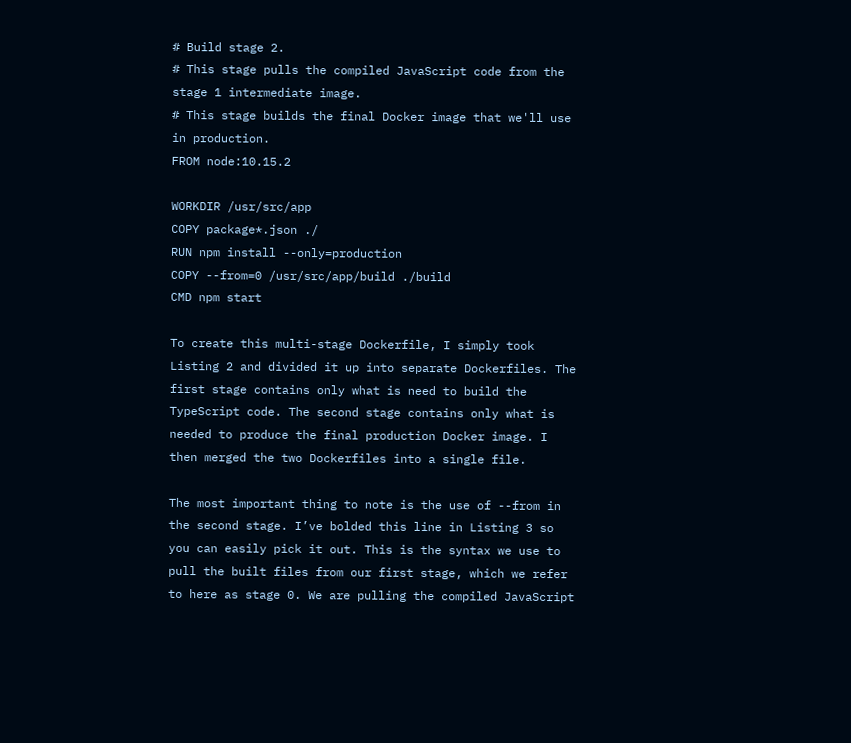# Build stage 2.
# This stage pulls the compiled JavaScript code from the stage 1 intermediate image.
# This stage builds the final Docker image that we'll use in production.
FROM node:10.15.2

WORKDIR /usr/src/app
COPY package*.json ./
RUN npm install --only=production
COPY --from=0 /usr/src/app/build ./build
CMD npm start

To create this multi-stage Dockerfile, I simply took Listing 2 and divided it up into separate Dockerfiles. The first stage contains only what is need to build the TypeScript code. The second stage contains only what is needed to produce the final production Docker image. I then merged the two Dockerfiles into a single file.

The most important thing to note is the use of --from in the second stage. I’ve bolded this line in Listing 3 so you can easily pick it out. This is the syntax we use to pull the built files from our first stage, which we refer to here as stage 0. We are pulling the compiled JavaScript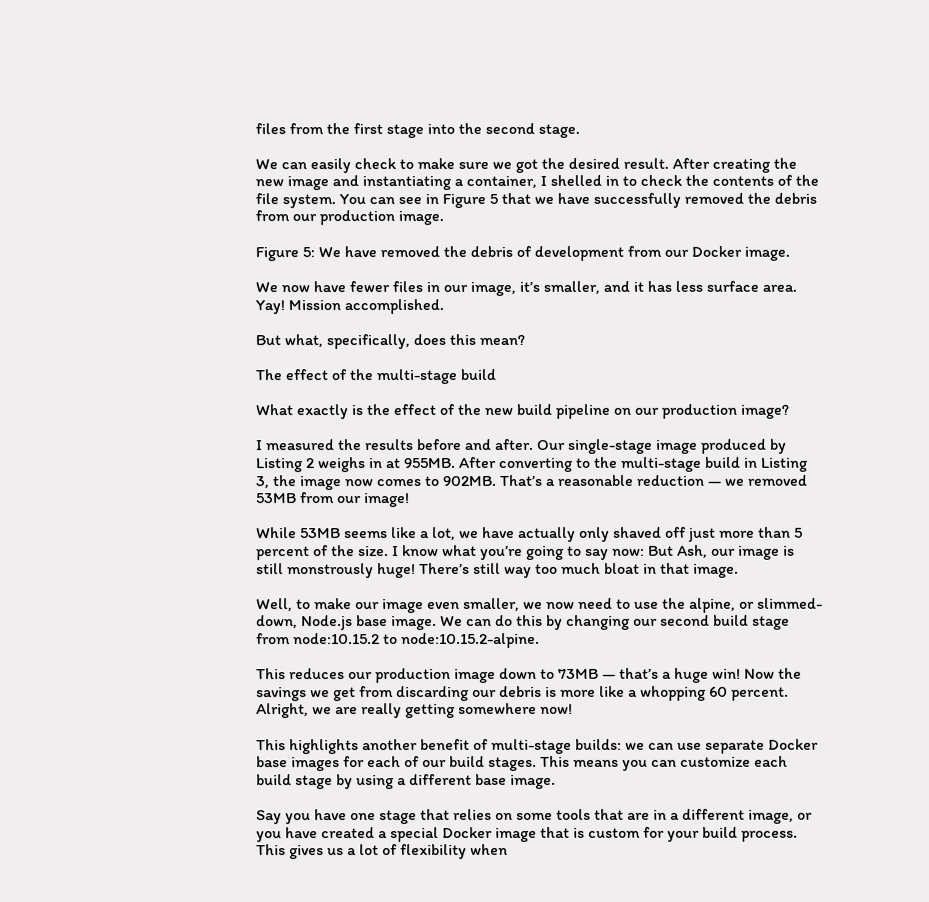files from the first stage into the second stage.

We can easily check to make sure we got the desired result. After creating the new image and instantiating a container, I shelled in to check the contents of the file system. You can see in Figure 5 that we have successfully removed the debris from our production image.

Figure 5: We have removed the debris of development from our Docker image.

We now have fewer files in our image, it’s smaller, and it has less surface area. Yay! Mission accomplished.

But what, specifically, does this mean?

The effect of the multi-stage build

What exactly is the effect of the new build pipeline on our production image?

I measured the results before and after. Our single-stage image produced by Listing 2 weighs in at 955MB. After converting to the multi-stage build in Listing 3, the image now comes to 902MB. That’s a reasonable reduction — we removed 53MB from our image!

While 53MB seems like a lot, we have actually only shaved off just more than 5 percent of the size. I know what you’re going to say now: But Ash, our image is still monstrously huge! There’s still way too much bloat in that image.

Well, to make our image even smaller, we now need to use the alpine, or slimmed-down, Node.js base image. We can do this by changing our second build stage from node:10.15.2 to node:10.15.2-alpine.

This reduces our production image down to 73MB — that’s a huge win! Now the savings we get from discarding our debris is more like a whopping 60 percent. Alright, we are really getting somewhere now!

This highlights another benefit of multi-stage builds: we can use separate Docker base images for each of our build stages. This means you can customize each build stage by using a different base image.

Say you have one stage that relies on some tools that are in a different image, or you have created a special Docker image that is custom for your build process. This gives us a lot of flexibility when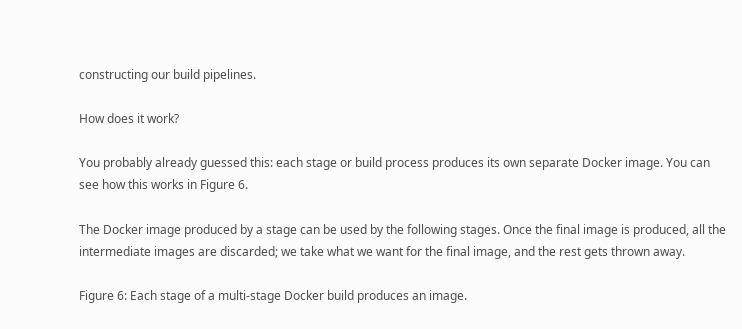constructing our build pipelines.

How does it work?

You probably already guessed this: each stage or build process produces its own separate Docker image. You can see how this works in Figure 6.

The Docker image produced by a stage can be used by the following stages. Once the final image is produced, all the intermediate images are discarded; we take what we want for the final image, and the rest gets thrown away.

Figure 6: Each stage of a multi-stage Docker build produces an image.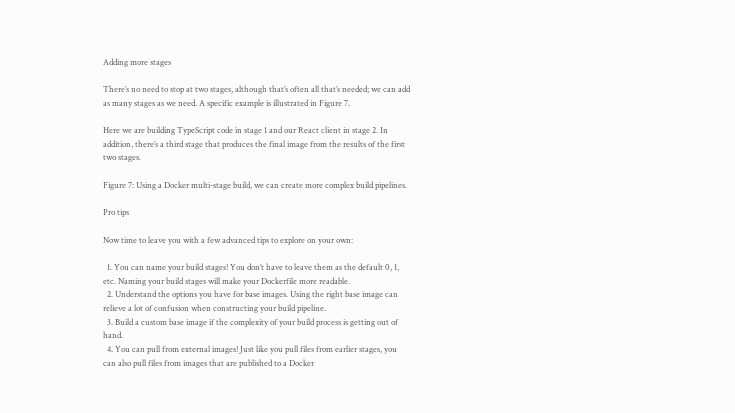Adding more stages

There’s no need to stop at two stages, although that’s often all that’s needed; we can add as many stages as we need. A specific example is illustrated in Figure 7.

Here we are building TypeScript code in stage 1 and our React client in stage 2. In addition, there’s a third stage that produces the final image from the results of the first two stages.

Figure 7: Using a Docker multi-stage build, we can create more complex build pipelines.

Pro tips

Now time to leave you with a few advanced tips to explore on your own:

  1. You can name your build stages! You don’t have to leave them as the default 0, 1, etc. Naming your build stages will make your Dockerfile more readable.
  2. Understand the options you have for base images. Using the right base image can relieve a lot of confusion when constructing your build pipeline.
  3. Build a custom base image if the complexity of your build process is getting out of hand.
  4. You can pull from external images! Just like you pull files from earlier stages, you can also pull files from images that are published to a Docker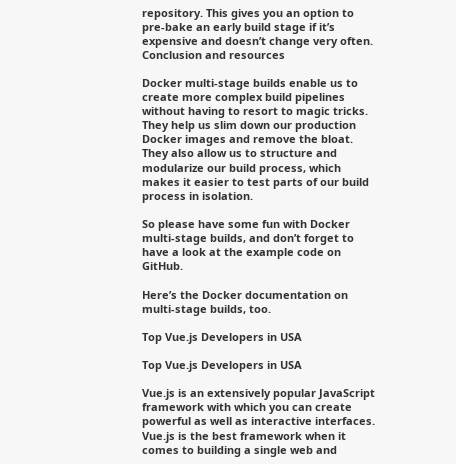repository. This gives you an option to pre-bake an early build stage if it’s expensive and doesn’t change very often.
Conclusion and resources

Docker multi-stage builds enable us to create more complex build pipelines without having to resort to magic tricks. They help us slim down our production Docker images and remove the bloat. They also allow us to structure and modularize our build process, which makes it easier to test parts of our build process in isolation.

So please have some fun with Docker multi-stage builds, and don’t forget to have a look at the example code on GitHub.

Here’s the Docker documentation on multi-stage builds, too.

Top Vue.js Developers in USA

Top Vue.js Developers in USA

Vue.js is an extensively popular JavaScript framework with which you can create powerful as well as interactive interfaces. Vue.js is the best framework when it comes to building a single web and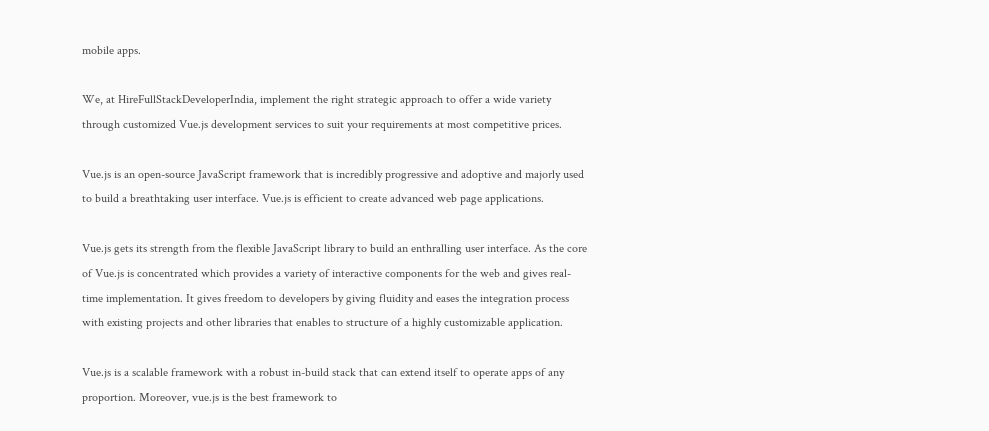mobile apps.

We, at HireFullStackDeveloperIndia, implement the right strategic approach to offer a wide variety through customized Vue.js development services to suit your requirements at most competitive prices.

Vue.js is an open-source JavaScript framework that is incredibly progressive and adoptive and majorly used to build a breathtaking user interface. Vue.js is efficient to create advanced web page applications.

Vue.js gets its strength from the flexible JavaScript library to build an enthralling user interface. As the core of Vue.js is concentrated which provides a variety of interactive components for the web and gives real-time implementation. It gives freedom to developers by giving fluidity and eases the integration process with existing projects and other libraries that enables to structure of a highly customizable application.

Vue.js is a scalable framework with a robust in-build stack that can extend itself to operate apps of any proportion. Moreover, vue.js is the best framework to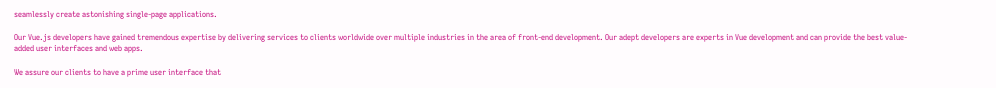seamlessly create astonishing single-page applications.

Our Vue.js developers have gained tremendous expertise by delivering services to clients worldwide over multiple industries in the area of front-end development. Our adept developers are experts in Vue development and can provide the best value-added user interfaces and web apps.

We assure our clients to have a prime user interface that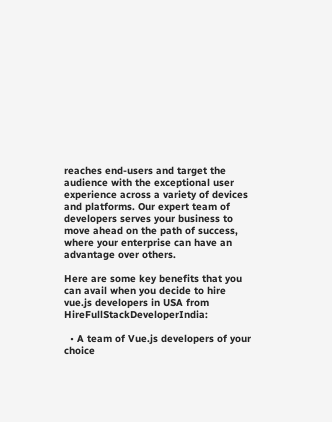reaches end-users and target the audience with the exceptional user experience across a variety of devices and platforms. Our expert team of developers serves your business to move ahead on the path of success, where your enterprise can have an advantage over others.

Here are some key benefits that you can avail when you decide to hire vue.js developers in USA from HireFullStackDeveloperIndia:

  • A team of Vue.js developers of your choice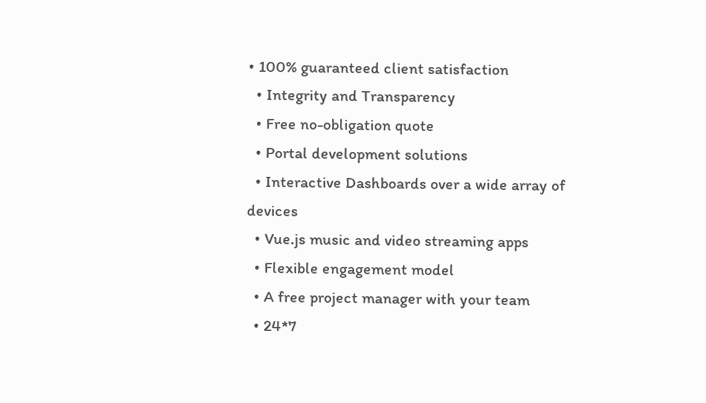• 100% guaranteed client satisfaction
  • Integrity and Transparency
  • Free no-obligation quote
  • Portal development solutions
  • Interactive Dashboards over a wide array of devices
  • Vue.js music and video streaming apps
  • Flexible engagement model
  • A free project manager with your team
  • 24*7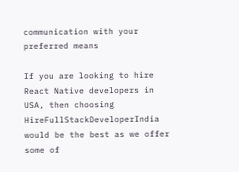communication with your preferred means

If you are looking to hire React Native developers in USA, then choosing HireFullStackDeveloperIndia would be the best as we offer some of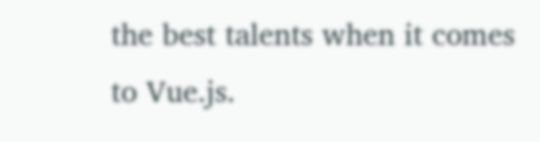the best talents when it comes to Vue.js.